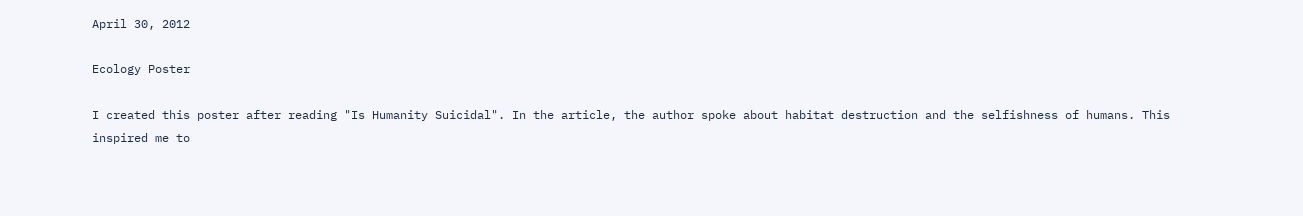April 30, 2012

Ecology Poster

I created this poster after reading "Is Humanity Suicidal". In the article, the author spoke about habitat destruction and the selfishness of humans. This inspired me to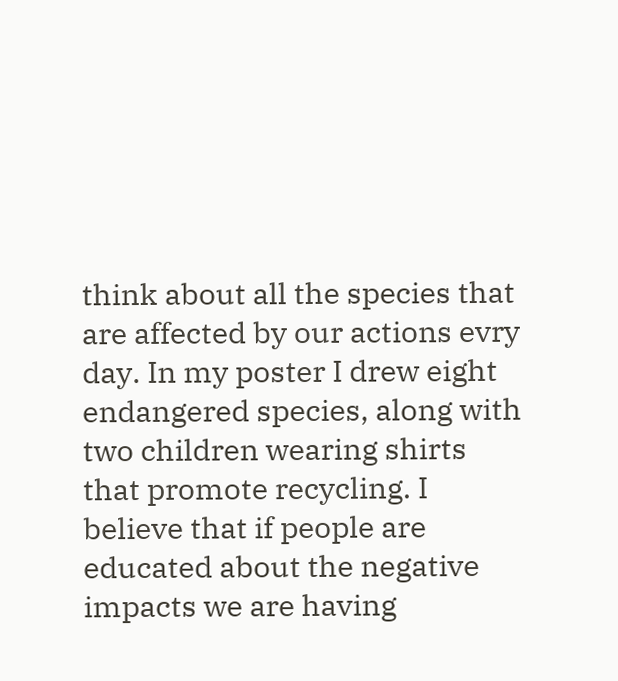think about all the species that are affected by our actions evry day. In my poster I drew eight endangered species, along with two children wearing shirts that promote recycling. I believe that if people are educated about the negative impacts we are having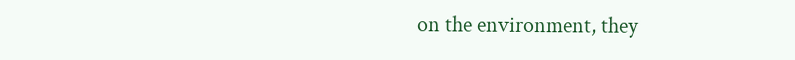on the environment, they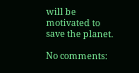will be motivated to save the planet.

No comments: